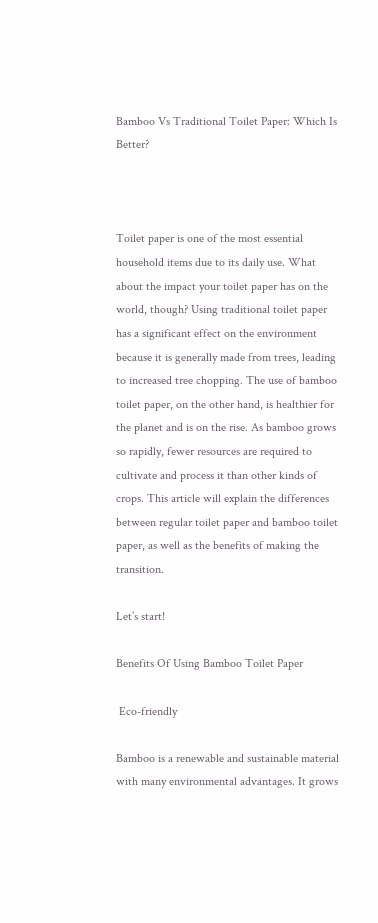Bamboo Vs Traditional Toilet Paper: Which Is Better?



Toilet paper is one of the most essential household items due to its daily use. What about the impact your toilet paper has on the world, though? Using traditional toilet paper has a significant effect on the environment because it is generally made from trees, leading to increased tree chopping. The use of bamboo toilet paper, on the other hand, is healthier for the planet and is on the rise. As bamboo grows so rapidly, fewer resources are required to cultivate and process it than other kinds of crops. This article will explain the differences between regular toilet paper and bamboo toilet paper, as well as the benefits of making the transition.

Let’s start!

Benefits Of Using Bamboo Toilet Paper

 Eco-friendly

Bamboo is a renewable and sustainable material with many environmental advantages. It grows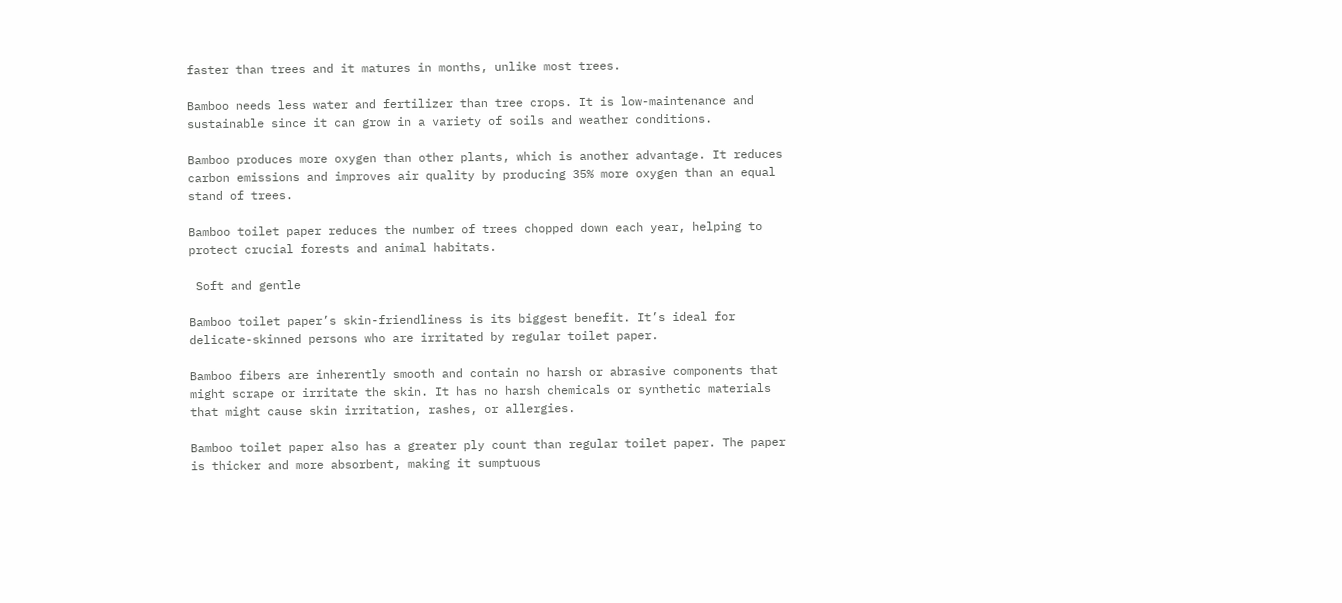faster than trees and it matures in months, unlike most trees.

Bamboo needs less water and fertilizer than tree crops. It is low-maintenance and sustainable since it can grow in a variety of soils and weather conditions.

Bamboo produces more oxygen than other plants, which is another advantage. It reduces carbon emissions and improves air quality by producing 35% more oxygen than an equal stand of trees.

Bamboo toilet paper reduces the number of trees chopped down each year, helping to protect crucial forests and animal habitats.

 Soft and gentle

Bamboo toilet paper’s skin-friendliness is its biggest benefit. It’s ideal for delicate-skinned persons who are irritated by regular toilet paper.

Bamboo fibers are inherently smooth and contain no harsh or abrasive components that might scrape or irritate the skin. It has no harsh chemicals or synthetic materials that might cause skin irritation, rashes, or allergies.

Bamboo toilet paper also has a greater ply count than regular toilet paper. The paper is thicker and more absorbent, making it sumptuous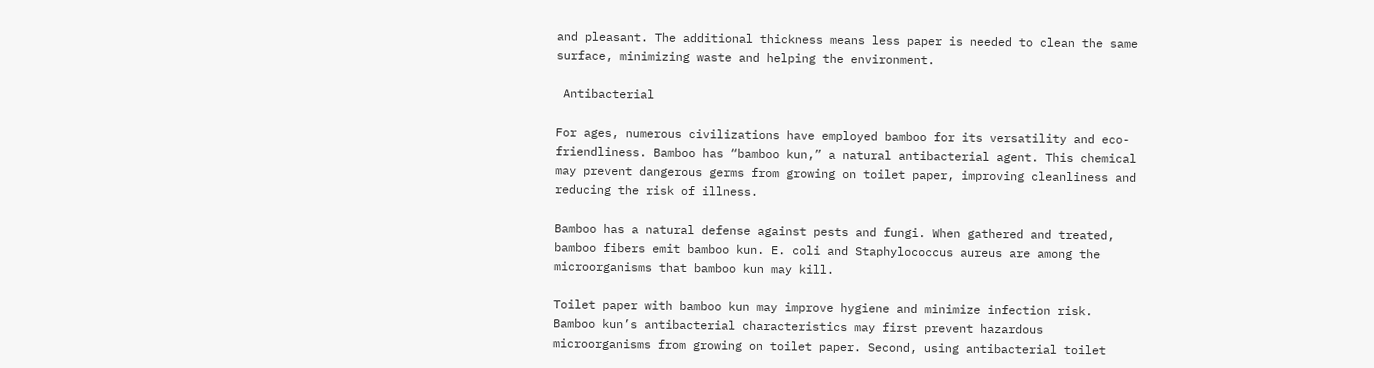and pleasant. The additional thickness means less paper is needed to clean the same surface, minimizing waste and helping the environment.

 Antibacterial

For ages, numerous civilizations have employed bamboo for its versatility and eco-friendliness. Bamboo has “bamboo kun,” a natural antibacterial agent. This chemical may prevent dangerous germs from growing on toilet paper, improving cleanliness and reducing the risk of illness.

Bamboo has a natural defense against pests and fungi. When gathered and treated, bamboo fibers emit bamboo kun. E. coli and Staphylococcus aureus are among the microorganisms that bamboo kun may kill.

Toilet paper with bamboo kun may improve hygiene and minimize infection risk. Bamboo kun’s antibacterial characteristics may first prevent hazardous microorganisms from growing on toilet paper. Second, using antibacterial toilet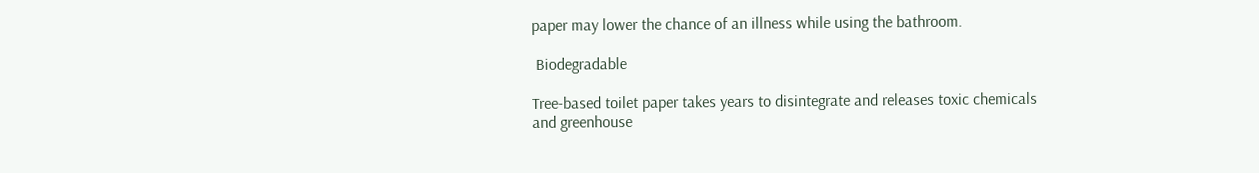paper may lower the chance of an illness while using the bathroom.

 Biodegradable

Tree-based toilet paper takes years to disintegrate and releases toxic chemicals and greenhouse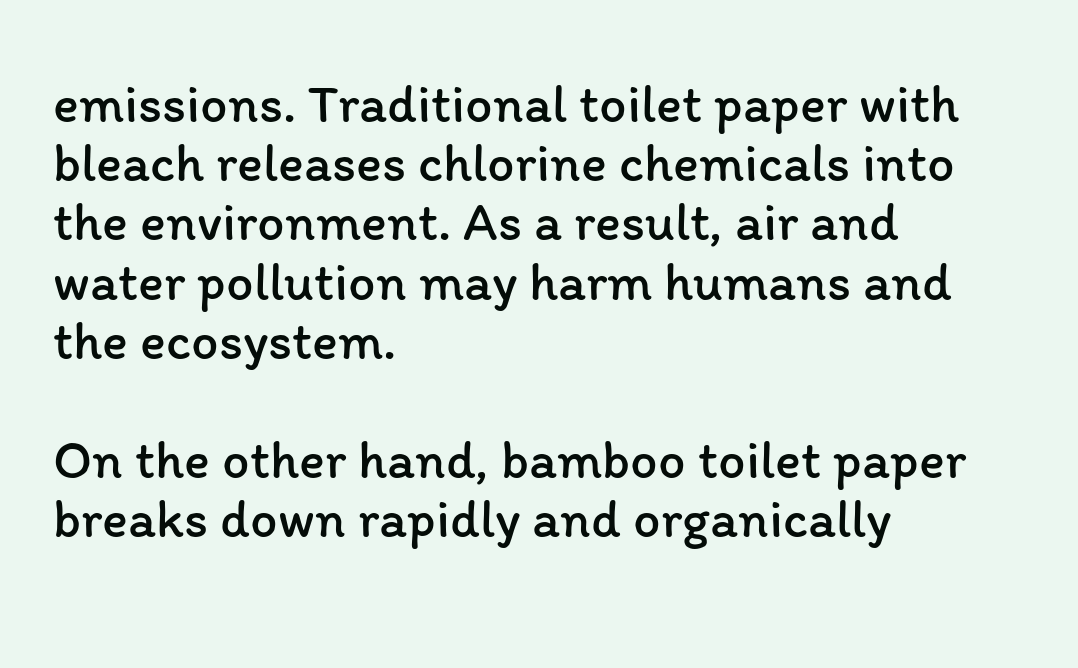emissions. Traditional toilet paper with bleach releases chlorine chemicals into the environment. As a result, air and water pollution may harm humans and the ecosystem.

On the other hand, bamboo toilet paper breaks down rapidly and organically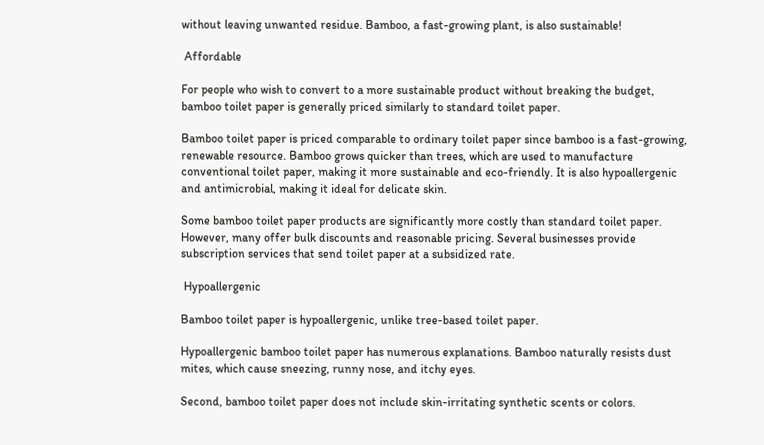without leaving unwanted residue. Bamboo, a fast-growing plant, is also sustainable!

 Affordable

For people who wish to convert to a more sustainable product without breaking the budget, bamboo toilet paper is generally priced similarly to standard toilet paper.

Bamboo toilet paper is priced comparable to ordinary toilet paper since bamboo is a fast-growing, renewable resource. Bamboo grows quicker than trees, which are used to manufacture conventional toilet paper, making it more sustainable and eco-friendly. It is also hypoallergenic and antimicrobial, making it ideal for delicate skin.

Some bamboo toilet paper products are significantly more costly than standard toilet paper. However, many offer bulk discounts and reasonable pricing. Several businesses provide subscription services that send toilet paper at a subsidized rate.

 Hypoallergenic

Bamboo toilet paper is hypoallergenic, unlike tree-based toilet paper.

Hypoallergenic bamboo toilet paper has numerous explanations. Bamboo naturally resists dust mites, which cause sneezing, runny nose, and itchy eyes.

Second, bamboo toilet paper does not include skin-irritating synthetic scents or colors.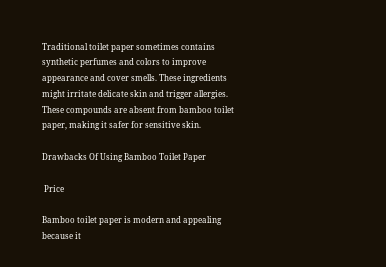Traditional toilet paper sometimes contains synthetic perfumes and colors to improve appearance and cover smells. These ingredients might irritate delicate skin and trigger allergies. These compounds are absent from bamboo toilet paper, making it safer for sensitive skin.

Drawbacks Of Using Bamboo Toilet Paper

 Price

Bamboo toilet paper is modern and appealing because it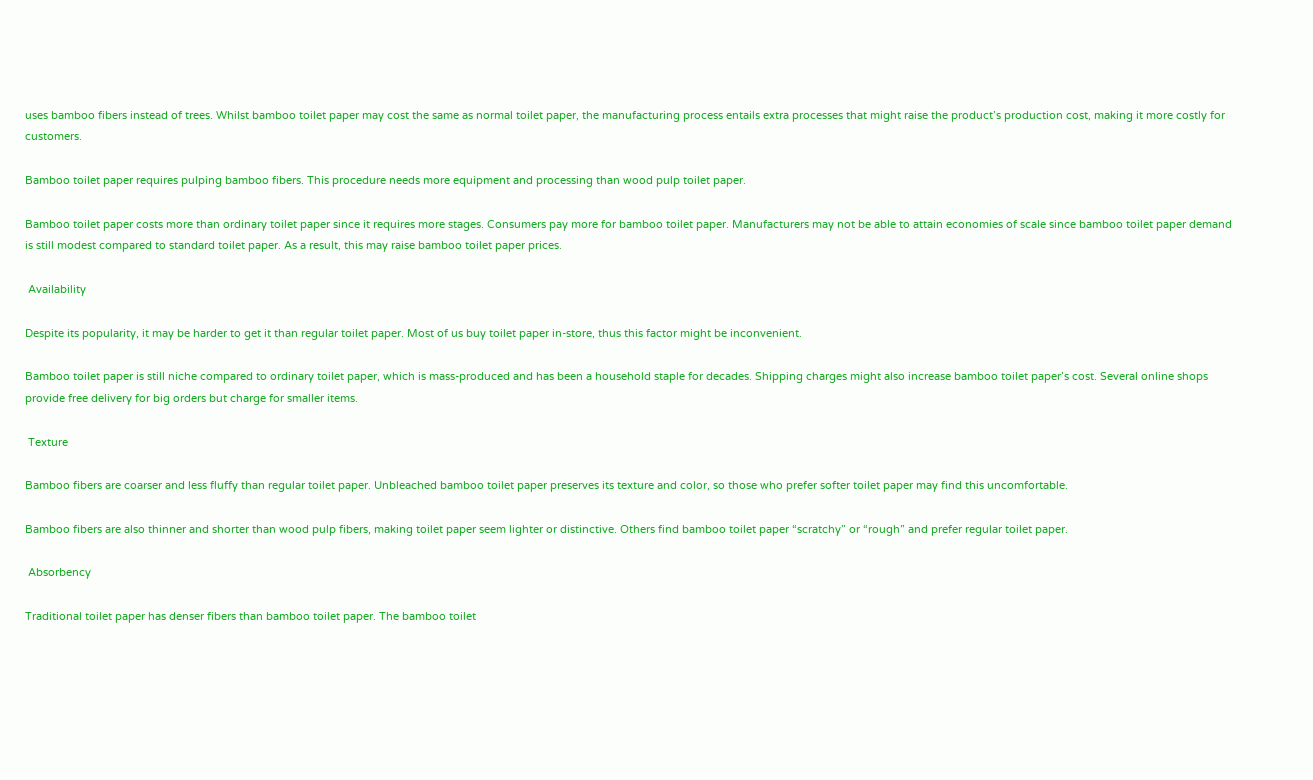uses bamboo fibers instead of trees. Whilst bamboo toilet paper may cost the same as normal toilet paper, the manufacturing process entails extra processes that might raise the product’s production cost, making it more costly for customers.

Bamboo toilet paper requires pulping bamboo fibers. This procedure needs more equipment and processing than wood pulp toilet paper.

Bamboo toilet paper costs more than ordinary toilet paper since it requires more stages. Consumers pay more for bamboo toilet paper. Manufacturers may not be able to attain economies of scale since bamboo toilet paper demand is still modest compared to standard toilet paper. As a result, this may raise bamboo toilet paper prices.

 Availability

Despite its popularity, it may be harder to get it than regular toilet paper. Most of us buy toilet paper in-store, thus this factor might be inconvenient.

Bamboo toilet paper is still niche compared to ordinary toilet paper, which is mass-produced and has been a household staple for decades. Shipping charges might also increase bamboo toilet paper’s cost. Several online shops provide free delivery for big orders but charge for smaller items.

 Texture

Bamboo fibers are coarser and less fluffy than regular toilet paper. Unbleached bamboo toilet paper preserves its texture and color, so those who prefer softer toilet paper may find this uncomfortable.

Bamboo fibers are also thinner and shorter than wood pulp fibers, making toilet paper seem lighter or distinctive. Others find bamboo toilet paper “scratchy” or “rough” and prefer regular toilet paper.

 Absorbency

Traditional toilet paper has denser fibers than bamboo toilet paper. The bamboo toilet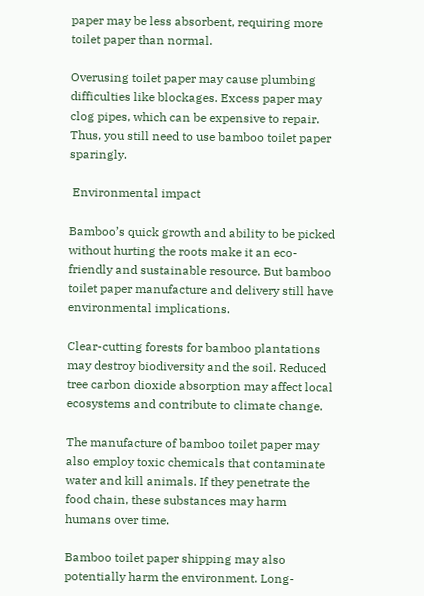paper may be less absorbent, requiring more toilet paper than normal.

Overusing toilet paper may cause plumbing difficulties like blockages. Excess paper may clog pipes, which can be expensive to repair. Thus, you still need to use bamboo toilet paper sparingly.

 Environmental impact

Bamboo’s quick growth and ability to be picked without hurting the roots make it an eco-friendly and sustainable resource. But bamboo toilet paper manufacture and delivery still have environmental implications.

Clear-cutting forests for bamboo plantations may destroy biodiversity and the soil. Reduced tree carbon dioxide absorption may affect local ecosystems and contribute to climate change.

The manufacture of bamboo toilet paper may also employ toxic chemicals that contaminate water and kill animals. If they penetrate the food chain, these substances may harm humans over time.

Bamboo toilet paper shipping may also potentially harm the environment. Long-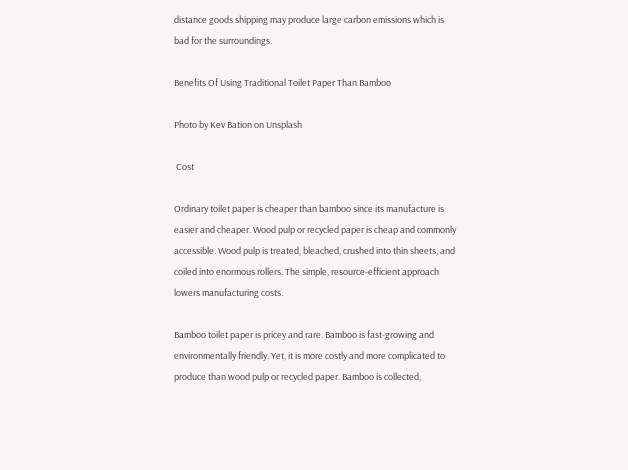distance goods shipping may produce large carbon emissions which is bad for the surroundings.

Benefits Of Using Traditional Toilet Paper Than Bamboo

Photo by Kev Bation on Unsplash

 Cost

Ordinary toilet paper is cheaper than bamboo since its manufacture is easier and cheaper. Wood pulp or recycled paper is cheap and commonly accessible. Wood pulp is treated, bleached, crushed into thin sheets, and coiled into enormous rollers. The simple, resource-efficient approach lowers manufacturing costs.

Bamboo toilet paper is pricey and rare. Bamboo is fast-growing and environmentally friendly. Yet, it is more costly and more complicated to produce than wood pulp or recycled paper. Bamboo is collected,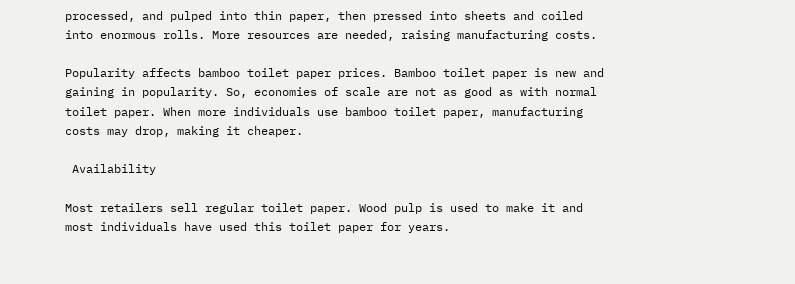processed, and pulped into thin paper, then pressed into sheets and coiled into enormous rolls. More resources are needed, raising manufacturing costs.

Popularity affects bamboo toilet paper prices. Bamboo toilet paper is new and gaining in popularity. So, economies of scale are not as good as with normal toilet paper. When more individuals use bamboo toilet paper, manufacturing costs may drop, making it cheaper.

 Availability

Most retailers sell regular toilet paper. Wood pulp is used to make it and most individuals have used this toilet paper for years.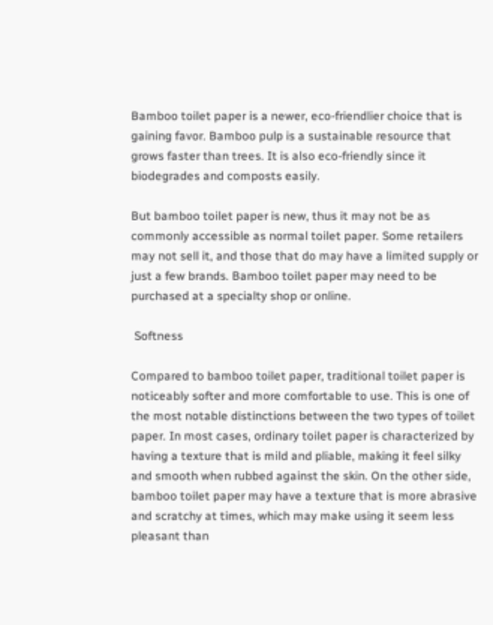Bamboo toilet paper is a newer, eco-friendlier choice that is gaining favor. Bamboo pulp is a sustainable resource that grows faster than trees. It is also eco-friendly since it biodegrades and composts easily.

But bamboo toilet paper is new, thus it may not be as commonly accessible as normal toilet paper. Some retailers may not sell it, and those that do may have a limited supply or just a few brands. Bamboo toilet paper may need to be purchased at a specialty shop or online.

 Softness

Compared to bamboo toilet paper, traditional toilet paper is noticeably softer and more comfortable to use. This is one of the most notable distinctions between the two types of toilet paper. In most cases, ordinary toilet paper is characterized by having a texture that is mild and pliable, making it feel silky and smooth when rubbed against the skin. On the other side, bamboo toilet paper may have a texture that is more abrasive and scratchy at times, which may make using it seem less pleasant than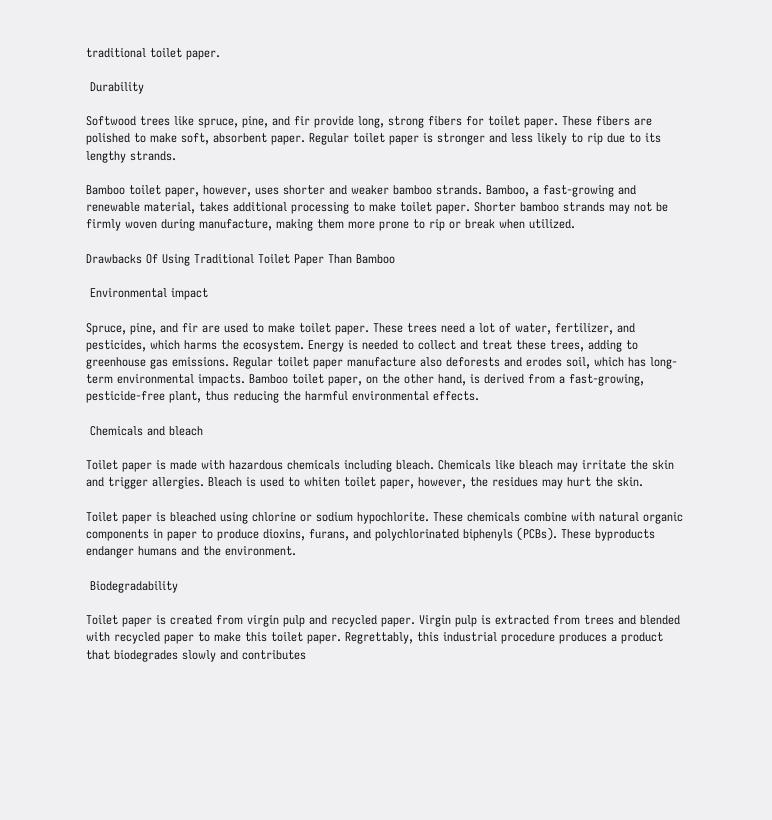traditional toilet paper.

 Durability

Softwood trees like spruce, pine, and fir provide long, strong fibers for toilet paper. These fibers are polished to make soft, absorbent paper. Regular toilet paper is stronger and less likely to rip due to its lengthy strands.

Bamboo toilet paper, however, uses shorter and weaker bamboo strands. Bamboo, a fast-growing and renewable material, takes additional processing to make toilet paper. Shorter bamboo strands may not be firmly woven during manufacture, making them more prone to rip or break when utilized.

Drawbacks Of Using Traditional Toilet Paper Than Bamboo

 Environmental impact

Spruce, pine, and fir are used to make toilet paper. These trees need a lot of water, fertilizer, and pesticides, which harms the ecosystem. Energy is needed to collect and treat these trees, adding to greenhouse gas emissions. Regular toilet paper manufacture also deforests and erodes soil, which has long-term environmental impacts. Bamboo toilet paper, on the other hand, is derived from a fast-growing, pesticide-free plant, thus reducing the harmful environmental effects.

 Chemicals and bleach

Toilet paper is made with hazardous chemicals including bleach. Chemicals like bleach may irritate the skin and trigger allergies. Bleach is used to whiten toilet paper, however, the residues may hurt the skin.

Toilet paper is bleached using chlorine or sodium hypochlorite. These chemicals combine with natural organic components in paper to produce dioxins, furans, and polychlorinated biphenyls (PCBs). These byproducts endanger humans and the environment.

 Biodegradability

Toilet paper is created from virgin pulp and recycled paper. Virgin pulp is extracted from trees and blended with recycled paper to make this toilet paper. Regrettably, this industrial procedure produces a product that biodegrades slowly and contributes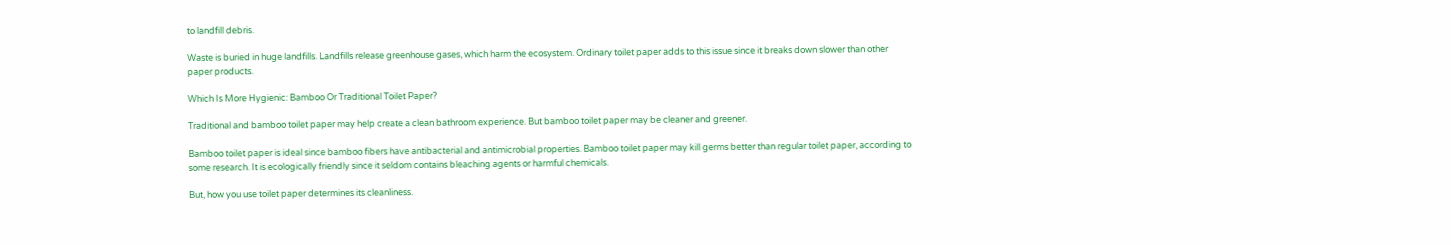to landfill debris.

Waste is buried in huge landfills. Landfills release greenhouse gases, which harm the ecosystem. Ordinary toilet paper adds to this issue since it breaks down slower than other paper products.

Which Is More Hygienic: Bamboo Or Traditional Toilet Paper?

Traditional and bamboo toilet paper may help create a clean bathroom experience. But bamboo toilet paper may be cleaner and greener.

Bamboo toilet paper is ideal since bamboo fibers have antibacterial and antimicrobial properties. Bamboo toilet paper may kill germs better than regular toilet paper, according to some research. It is ecologically friendly since it seldom contains bleaching agents or harmful chemicals.

But, how you use toilet paper determines its cleanliness.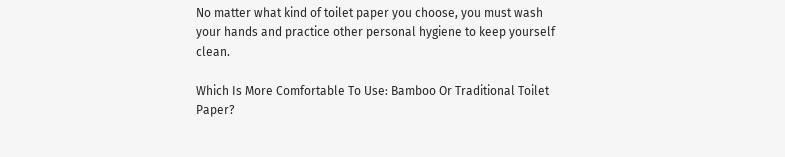No matter what kind of toilet paper you choose, you must wash your hands and practice other personal hygiene to keep yourself clean.

Which Is More Comfortable To Use: Bamboo Or Traditional Toilet Paper?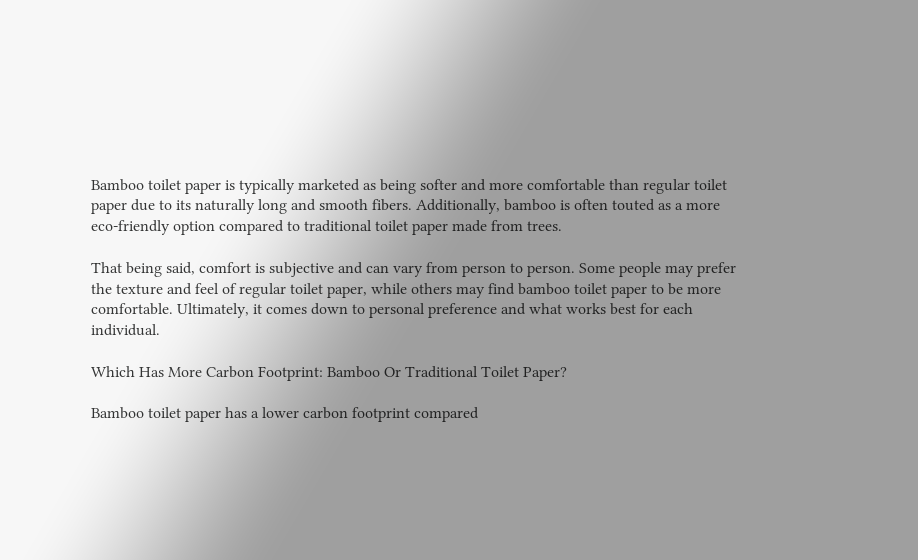Bamboo toilet paper is typically marketed as being softer and more comfortable than regular toilet paper due to its naturally long and smooth fibers. Additionally, bamboo is often touted as a more eco-friendly option compared to traditional toilet paper made from trees.

That being said, comfort is subjective and can vary from person to person. Some people may prefer the texture and feel of regular toilet paper, while others may find bamboo toilet paper to be more comfortable. Ultimately, it comes down to personal preference and what works best for each individual.

Which Has More Carbon Footprint: Bamboo Or Traditional Toilet Paper?

Bamboo toilet paper has a lower carbon footprint compared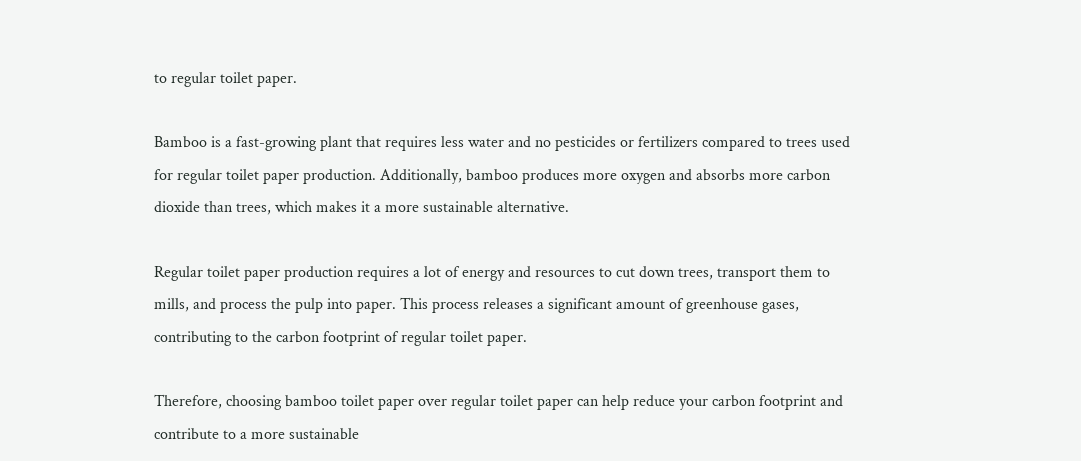to regular toilet paper.

Bamboo is a fast-growing plant that requires less water and no pesticides or fertilizers compared to trees used for regular toilet paper production. Additionally, bamboo produces more oxygen and absorbs more carbon dioxide than trees, which makes it a more sustainable alternative.

Regular toilet paper production requires a lot of energy and resources to cut down trees, transport them to mills, and process the pulp into paper. This process releases a significant amount of greenhouse gases, contributing to the carbon footprint of regular toilet paper.

Therefore, choosing bamboo toilet paper over regular toilet paper can help reduce your carbon footprint and contribute to a more sustainable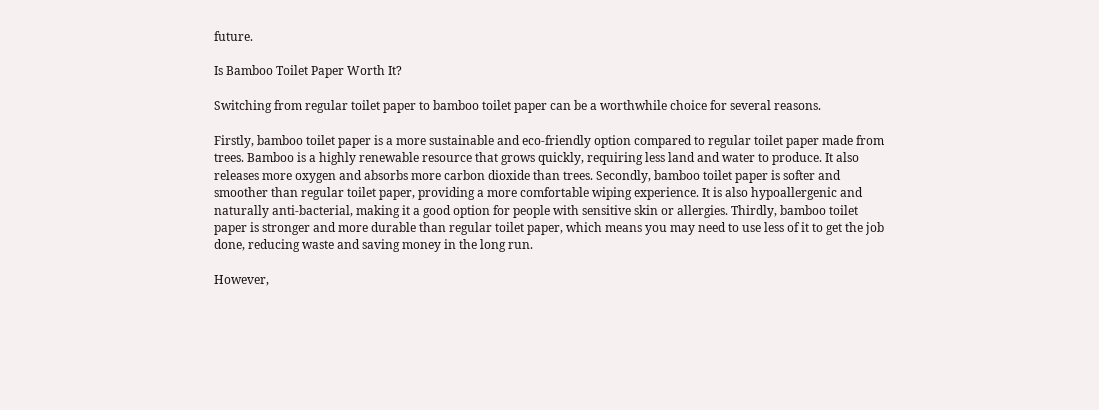future.

Is Bamboo Toilet Paper Worth It?

Switching from regular toilet paper to bamboo toilet paper can be a worthwhile choice for several reasons.

Firstly, bamboo toilet paper is a more sustainable and eco-friendly option compared to regular toilet paper made from trees. Bamboo is a highly renewable resource that grows quickly, requiring less land and water to produce. It also releases more oxygen and absorbs more carbon dioxide than trees. Secondly, bamboo toilet paper is softer and smoother than regular toilet paper, providing a more comfortable wiping experience. It is also hypoallergenic and naturally anti-bacterial, making it a good option for people with sensitive skin or allergies. Thirdly, bamboo toilet paper is stronger and more durable than regular toilet paper, which means you may need to use less of it to get the job done, reducing waste and saving money in the long run.

However,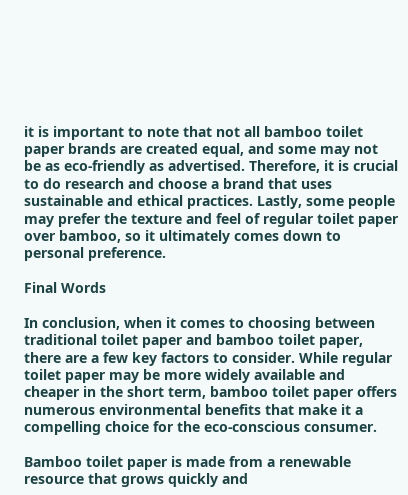it is important to note that not all bamboo toilet paper brands are created equal, and some may not be as eco-friendly as advertised. Therefore, it is crucial to do research and choose a brand that uses sustainable and ethical practices. Lastly, some people may prefer the texture and feel of regular toilet paper over bamboo, so it ultimately comes down to personal preference.

Final Words

In conclusion, when it comes to choosing between traditional toilet paper and bamboo toilet paper, there are a few key factors to consider. While regular toilet paper may be more widely available and cheaper in the short term, bamboo toilet paper offers numerous environmental benefits that make it a compelling choice for the eco-conscious consumer.

Bamboo toilet paper is made from a renewable resource that grows quickly and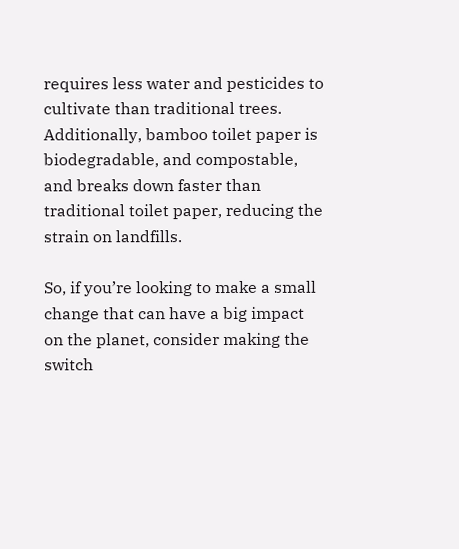requires less water and pesticides to cultivate than traditional trees. Additionally, bamboo toilet paper is biodegradable, and compostable, and breaks down faster than traditional toilet paper, reducing the strain on landfills.

So, if you’re looking to make a small change that can have a big impact on the planet, consider making the switch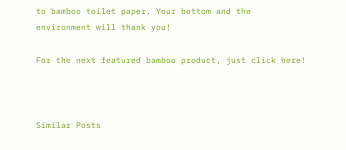to bamboo toilet paper. Your bottom and the environment will thank you!

For the next featured bamboo product, just click here!



Similar Posts